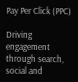Pay Per Click (PPC)

Driving engagement through search, social and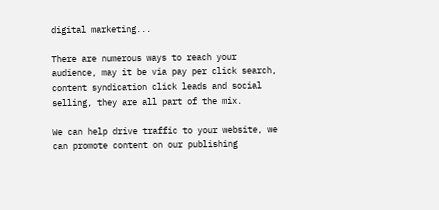digital marketing...

There are numerous ways to reach your audience, may it be via pay per click search, content syndication click leads and social selling, they are all part of the mix.

We can help drive traffic to your website, we can promote content on our publishing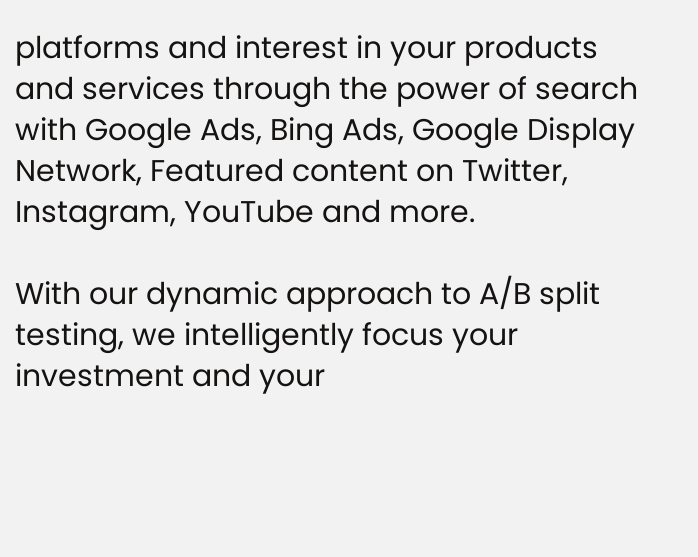platforms and interest in your products and services through the power of search with Google Ads, Bing Ads, Google Display Network, Featured content on Twitter, Instagram, YouTube and more.

With our dynamic approach to A/B split testing, we intelligently focus your investment and your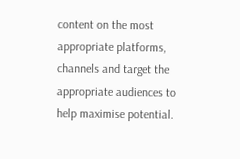content on the most appropriate platforms, channels and target the appropriate audiences to help maximise potential.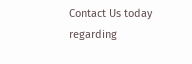Contact Us today regarding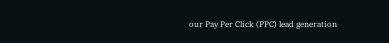our Pay Per Click (PPC) lead generation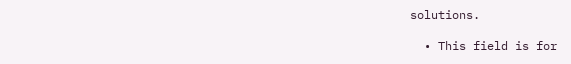solutions.

  • This field is for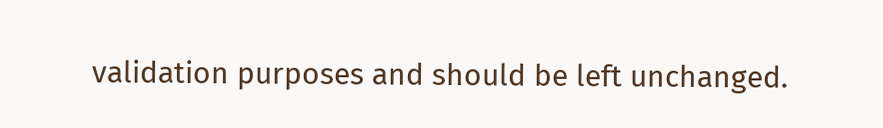validation purposes and should be left unchanged.